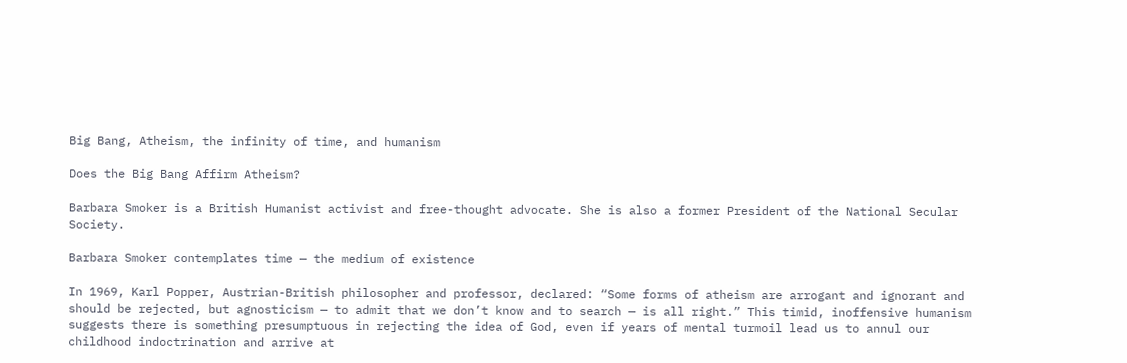Big Bang, Atheism, the infinity of time, and humanism

Does the Big Bang Affirm Atheism?

Barbara Smoker is a British Humanist activist and free-thought advocate. She is also a former President of the National Secular Society.

Barbara Smoker contemplates time — the medium of existence

In 1969, Karl Popper, Austrian-British philosopher and professor, declared: “Some forms of atheism are arrogant and ignorant and should be rejected, but agnosticism — to admit that we don’t know and to search — is all right.” This timid, inoffensive humanism suggests there is something presumptuous in rejecting the idea of God, even if years of mental turmoil lead us to annul our childhood indoctrination and arrive at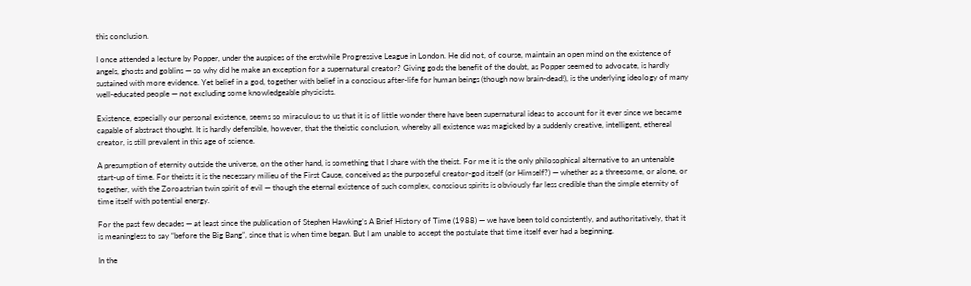this conclusion.

I once attended a lecture by Popper, under the auspices of the erstwhile Progressive League in London. He did not, of course, maintain an open mind on the existence of angels, ghosts and goblins — so why did he make an exception for a supernatural creator? Giving gods the benefit of the doubt, as Popper seemed to advocate, is hardly sustained with more evidence. Yet belief in a god, together with belief in a conscious after-life for human beings (though now brain-dead!), is the underlying ideology of many well-educated people — not excluding some knowledgeable physicists.

Existence, especially our personal existence, seems so miraculous to us that it is of little wonder there have been supernatural ideas to account for it ever since we became capable of abstract thought. It is hardly defensible, however, that the theistic conclusion, whereby all existence was magicked by a suddenly creative, intelligent, ethereal creator, is still prevalent in this age of science.

A presumption of eternity outside the universe, on the other hand, is something that I share with the theist. For me it is the only philosophical alternative to an untenable start-up of time. For theists it is the necessary milieu of the First Cause, conceived as the purposeful creator-god itself (or Himself?) — whether as a threesome, or alone, or together, with the Zoroastrian twin spirit of evil — though the eternal existence of such complex, conscious spirits is obviously far less credible than the simple eternity of time itself with potential energy.

For the past few decades — at least since the publication of Stephen Hawking’s A Brief History of Time (1988) — we have been told consistently, and authoritatively, that it is meaningless to say “before the Big Bang”, since that is when time began. But I am unable to accept the postulate that time itself ever had a beginning.

In the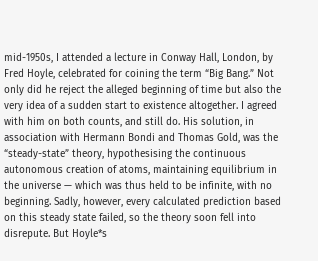mid-1950s, I attended a lecture in Conway Hall, London, by Fred Hoyle, celebrated for coining the term “Big Bang.” Not only did he reject the alleged beginning of time but also the very idea of a sudden start to existence altogether. I agreed with him on both counts, and still do. His solution, in association with Hermann Bondi and Thomas Gold, was the “steady-state” theory, hypothesising the continuous autonomous creation of atoms, maintaining equilibrium in the universe — which was thus held to be infinite, with no beginning. Sadly, however, every calculated prediction based on this steady state failed, so the theory soon fell into disrepute. But Hoyle*s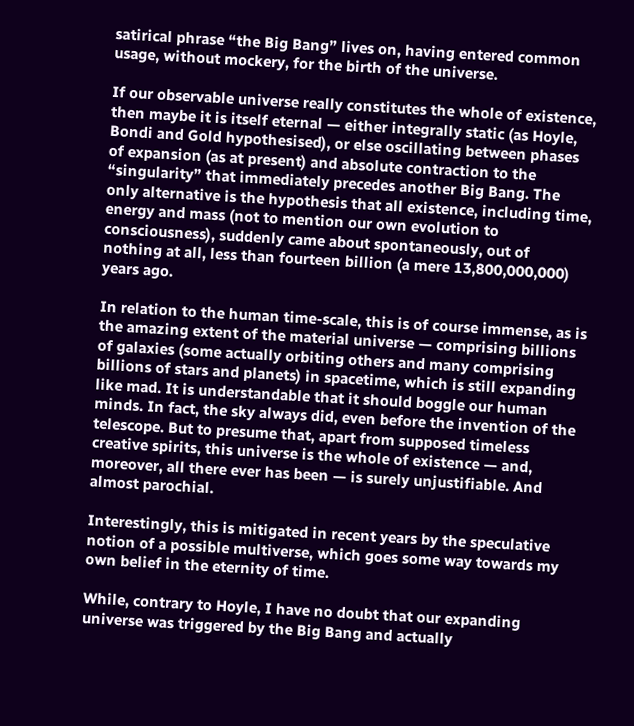satirical phrase “the Big Bang” lives on, having entered common usage, without mockery, for the birth of the universe.

If our observable universe really constitutes the whole of existence, then maybe it is itself eternal — either integrally static (as Hoyle, Bondi and Gold hypothesised), or else oscillating between phases of expansion (as at present) and absolute contraction to the “singularity” that immediately precedes another Big Bang. The only alternative is the hypothesis that all existence, including time, energy and mass (not to mention our own evolution to consciousness), suddenly came about spontaneously, out of nothing at all, less than fourteen billion (a mere 13,800,000,000) years ago.

In relation to the human time-scale, this is of course immense, as is the amazing extent of the material universe — comprising billions of galaxies (some actually orbiting others and many comprising billions of stars and planets) in spacetime, which is still expanding like mad. It is understandable that it should boggle our human minds. In fact, the sky always did, even before the invention of the telescope. But to presume that, apart from supposed timeless creative spirits, this universe is the whole of existence — and, moreover, all there ever has been — is surely unjustifiable. And almost parochial.

Interestingly, this is mitigated in recent years by the speculative notion of a possible multiverse, which goes some way towards my own belief in the eternity of time.

While, contrary to Hoyle, I have no doubt that our expanding universe was triggered by the Big Bang and actually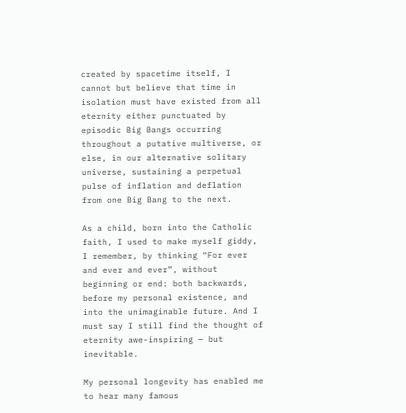created by spacetime itself, I cannot but believe that time in isolation must have existed from all eternity either punctuated by episodic Big Bangs occurring throughout a putative multiverse, or else, in our alternative solitary universe, sustaining a perpetual pulse of inflation and deflation from one Big Bang to the next.

As a child, born into the Catholic faith, I used to make myself giddy, I remember, by thinking “For ever and ever and ever”, without beginning or end: both backwards, before my personal existence, and into the unimaginable future. And I must say I still find the thought of eternity awe-inspiring — but inevitable.

My personal longevity has enabled me to hear many famous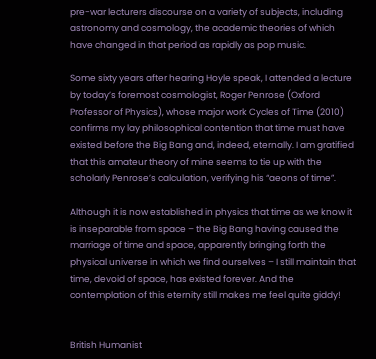pre-war lecturers discourse on a variety of subjects, including astronomy and cosmology, the academic theories of which have changed in that period as rapidly as pop music.

Some sixty years after hearing Hoyle speak, I attended a lecture by today’s foremost cosmologist, Roger Penrose (Oxford Professor of Physics), whose major work Cycles of Time (2010) confirms my lay philosophical contention that time must have existed before the Big Bang and, indeed, eternally. I am gratified that this amateur theory of mine seems to tie up with the scholarly Penrose’s calculation, verifying his “aeons of time”.

Although it is now established in physics that time as we know it is inseparable from space – the Big Bang having caused the marriage of time and space, apparently bringing forth the physical universe in which we find ourselves – I still maintain that time, devoid of space, has existed forever. And the contemplation of this eternity still makes me feel quite giddy!


British Humanist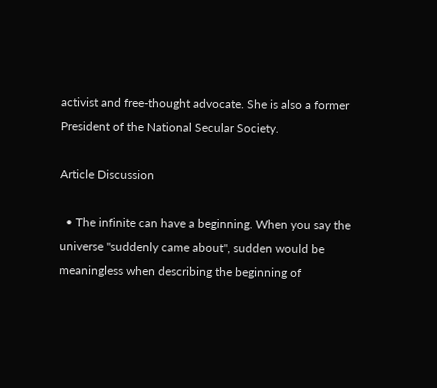activist and free-thought advocate. She is also a former President of the National Secular Society.

Article Discussion

  • The infinite can have a beginning. When you say the universe "suddenly came about", sudden would be meaningless when describing the beginning of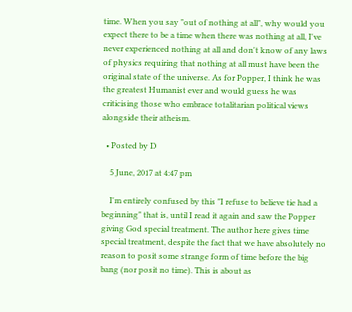time. When you say "out of nothing at all", why would you expect there to be a time when there was nothing at all, I've never experienced nothing at all and don't know of any laws of physics requiring that nothing at all must have been the original state of the universe. As for Popper, I think he was the greatest Humanist ever and would guess he was criticising those who embrace totalitarian political views alongside their atheism.

  • Posted by D

    5 June, 2017 at 4:47 pm

    I'm entirely confused by this "I refuse to believe tie had a beginning" that is, until I read it again and saw the Popper giving God special treatment. The author here gives time special treatment, despite the fact that we have absolutely no reason to posit some strange form of time before the big bang (nor posit no time). This is about as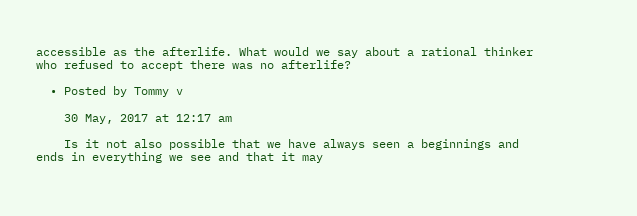accessible as the afterlife. What would we say about a rational thinker who refused to accept there was no afterlife?

  • Posted by Tommy v

    30 May, 2017 at 12:17 am

    Is it not also possible that we have always seen a beginnings and ends in everything we see and that it may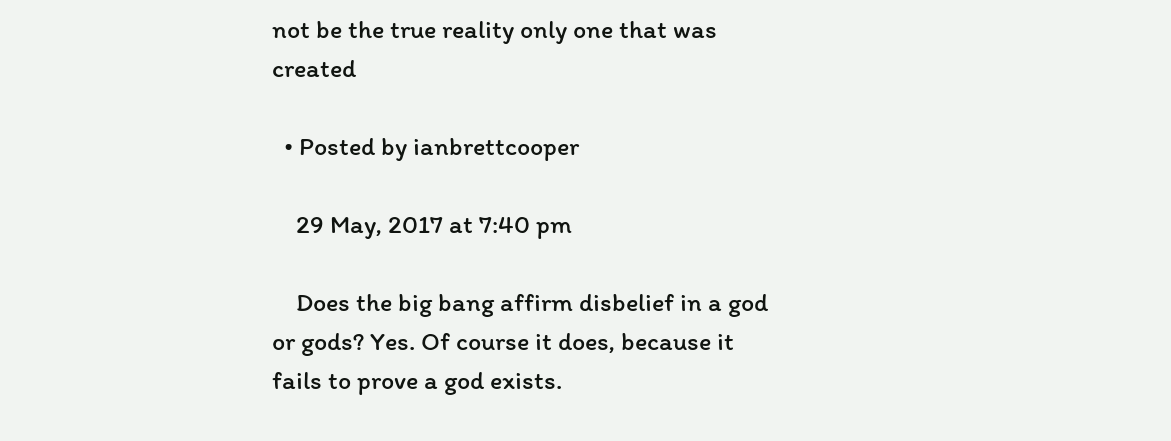not be the true reality only one that was created

  • Posted by ianbrettcooper

    29 May, 2017 at 7:40 pm

    Does the big bang affirm disbelief in a god or gods? Yes. Of course it does, because it fails to prove a god exists.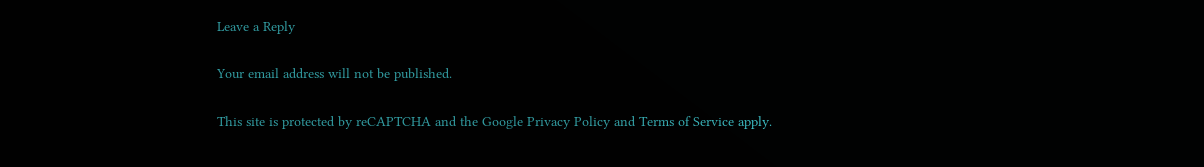Leave a Reply

Your email address will not be published.

This site is protected by reCAPTCHA and the Google Privacy Policy and Terms of Service apply.